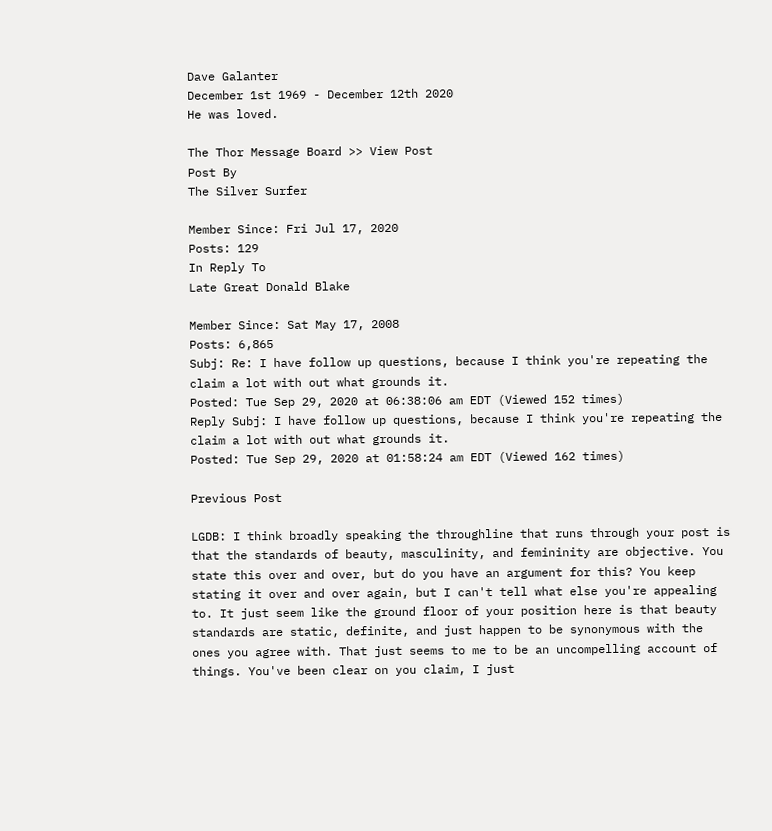Dave Galanter
December 1st 1969 - December 12th 2020
He was loved.

The Thor Message Board >> View Post
Post By
The Silver Surfer

Member Since: Fri Jul 17, 2020
Posts: 129
In Reply To
Late Great Donald Blake

Member Since: Sat May 17, 2008
Posts: 6,865
Subj: Re: I have follow up questions, because I think you're repeating the claim a lot with out what grounds it.
Posted: Tue Sep 29, 2020 at 06:38:06 am EDT (Viewed 152 times)
Reply Subj: I have follow up questions, because I think you're repeating the claim a lot with out what grounds it.
Posted: Tue Sep 29, 2020 at 01:58:24 am EDT (Viewed 162 times)

Previous Post

LGDB: I think broadly speaking the throughline that runs through your post is that the standards of beauty, masculinity, and femininity are objective. You state this over and over, but do you have an argument for this? You keep stating it over and over again, but I can't tell what else you're appealing to. It just seem like the ground floor of your position here is that beauty standards are static, definite, and just happen to be synonymous with the ones you agree with. That just seems to me to be an uncompelling account of things. You've been clear on you claim, I just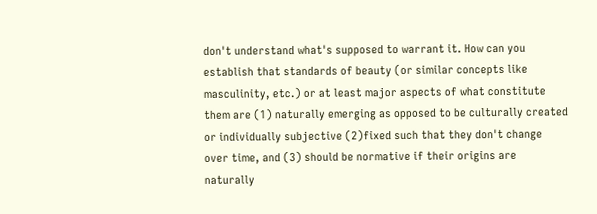don't understand what's supposed to warrant it. How can you establish that standards of beauty (or similar concepts like masculinity, etc.) or at least major aspects of what constitute them are (1) naturally emerging as opposed to be culturally created or individually subjective (2)fixed such that they don't change over time, and (3) should be normative if their origins are naturally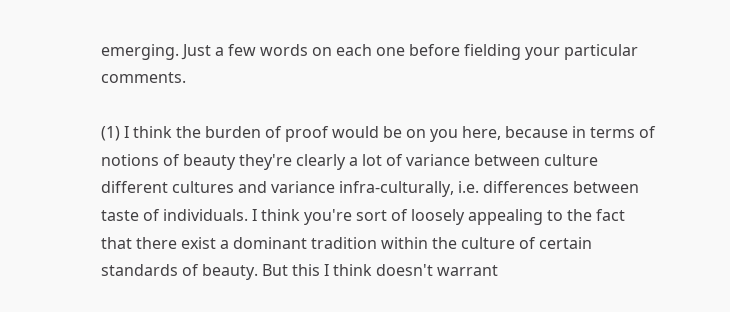emerging. Just a few words on each one before fielding your particular comments.

(1) I think the burden of proof would be on you here, because in terms of notions of beauty they're clearly a lot of variance between culture different cultures and variance infra-culturally, i.e. differences between taste of individuals. I think you're sort of loosely appealing to the fact that there exist a dominant tradition within the culture of certain standards of beauty. But this I think doesn't warrant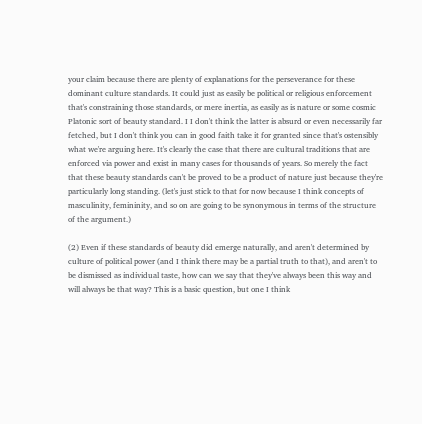your claim because there are plenty of explanations for the perseverance for these dominant culture standards. It could just as easily be political or religious enforcement that's constraining those standards, or mere inertia, as easily as is nature or some cosmic Platonic sort of beauty standard. I I don't think the latter is absurd or even necessarily far fetched, but I don't think you can in good faith take it for granted since that's ostensibly what we're arguing here. It's clearly the case that there are cultural traditions that are enforced via power and exist in many cases for thousands of years. So merely the fact that these beauty standards can't be proved to be a product of nature just because they're particularly long standing. (let's just stick to that for now because I think concepts of masculinity, femininity, and so on are going to be synonymous in terms of the structure of the argument.)

(2) Even if these standards of beauty did emerge naturally, and aren't determined by culture of political power (and I think there may be a partial truth to that), and aren't to be dismissed as individual taste, how can we say that they've always been this way and will always be that way? This is a basic question, but one I think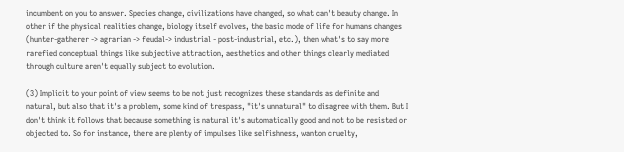incumbent on you to answer. Species change, civilizations have changed, so what can't beauty change. In other if the physical realities change, biology itself evolves, the basic mode of life for humans changes (hunter-gatherer -> agrarian -> feudal-> industrial - post-industrial, etc.), then what's to say more rarefied conceptual things like subjective attraction, aesthetics and other things clearly mediated through culture aren't equally subject to evolution.

(3) Implicit to your point of view seems to be not just recognizes these standards as definite and natural, but also that it's a problem, some kind of trespass, "it's unnatural" to disagree with them. But I don't think it follows that because something is natural it's automatically good and not to be resisted or objected to. So for instance, there are plenty of impulses like selfishness, wanton cruelty,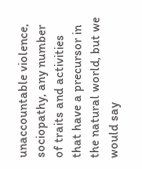unaccountable violence, sociopathy, any number of traits and activities that have a precursor in the natural world, but we would say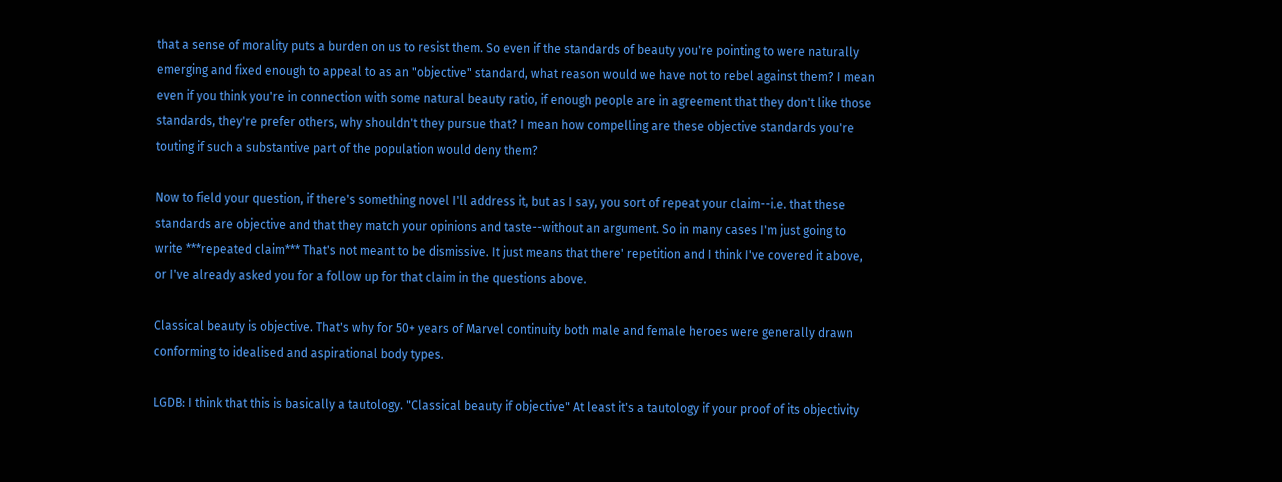that a sense of morality puts a burden on us to resist them. So even if the standards of beauty you're pointing to were naturally emerging and fixed enough to appeal to as an "objective" standard, what reason would we have not to rebel against them? I mean even if you think you're in connection with some natural beauty ratio, if enough people are in agreement that they don't like those standards, they're prefer others, why shouldn't they pursue that? I mean how compelling are these objective standards you're touting if such a substantive part of the population would deny them?

Now to field your question, if there's something novel I'll address it, but as I say, you sort of repeat your claim--i.e. that these standards are objective and that they match your opinions and taste--without an argument. So in many cases I'm just going to write ***repeated claim*** That's not meant to be dismissive. It just means that there' repetition and I think I've covered it above, or I've already asked you for a follow up for that claim in the questions above.

Classical beauty is objective. That's why for 50+ years of Marvel continuity both male and female heroes were generally drawn conforming to idealised and aspirational body types.

LGDB: I think that this is basically a tautology. "Classical beauty if objective" At least it's a tautology if your proof of its objectivity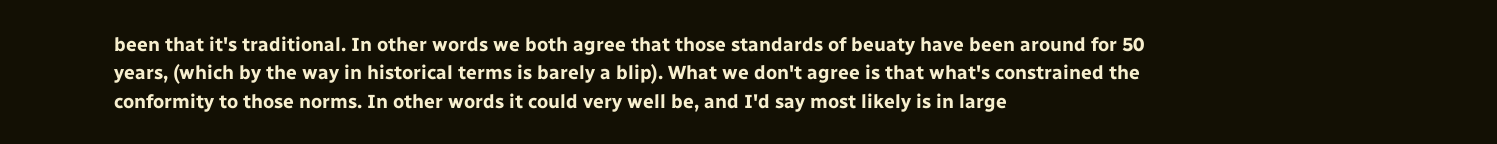been that it's traditional. In other words we both agree that those standards of beuaty have been around for 50 years, (which by the way in historical terms is barely a blip). What we don't agree is that what's constrained the conformity to those norms. In other words it could very well be, and I'd say most likely is in large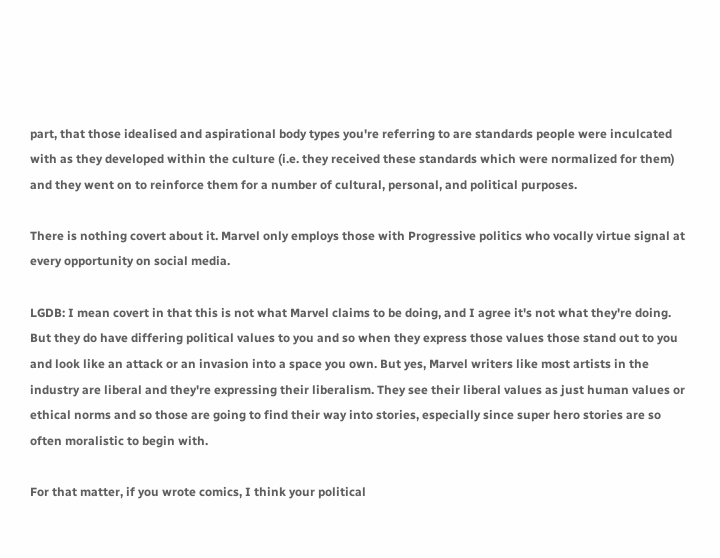part, that those idealised and aspirational body types you're referring to are standards people were inculcated with as they developed within the culture (i.e. they received these standards which were normalized for them) and they went on to reinforce them for a number of cultural, personal, and political purposes.

There is nothing covert about it. Marvel only employs those with Progressive politics who vocally virtue signal at every opportunity on social media.

LGDB: I mean covert in that this is not what Marvel claims to be doing, and I agree it's not what they're doing. But they do have differing political values to you and so when they express those values those stand out to you and look like an attack or an invasion into a space you own. But yes, Marvel writers like most artists in the industry are liberal and they're expressing their liberalism. They see their liberal values as just human values or ethical norms and so those are going to find their way into stories, especially since super hero stories are so often moralistic to begin with.

For that matter, if you wrote comics, I think your political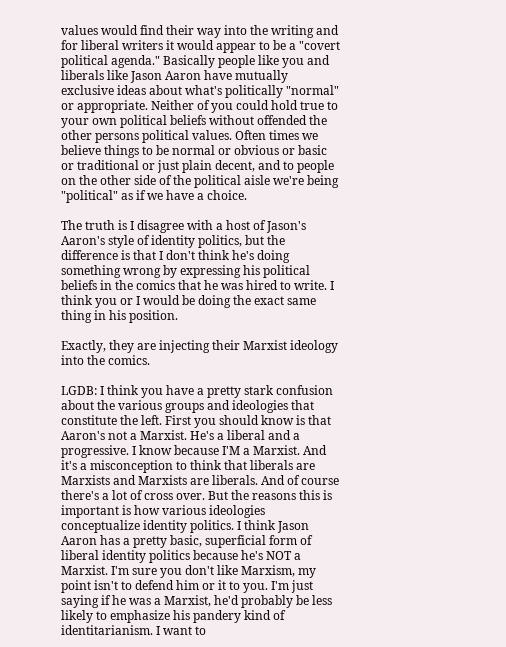values would find their way into the writing and for liberal writers it would appear to be a "covert political agenda." Basically people like you and liberals like Jason Aaron have mutually exclusive ideas about what's politically "normal" or appropriate. Neither of you could hold true to your own political beliefs without offended the other persons political values. Often times we believe things to be normal or obvious or basic or traditional or just plain decent, and to people on the other side of the political aisle we're being "political" as if we have a choice.

The truth is I disagree with a host of Jason's Aaron's style of identity politics, but the difference is that I don't think he's doing something wrong by expressing his political beliefs in the comics that he was hired to write. I think you or I would be doing the exact same thing in his position.

Exactly, they are injecting their Marxist ideology into the comics.

LGDB: I think you have a pretty stark confusion about the various groups and ideologies that constitute the left. First you should know is that Aaron's not a Marxist. He's a liberal and a progressive. I know because I'M a Marxist. And it's a misconception to think that liberals are Marxists and Marxists are liberals. And of course there's a lot of cross over. But the reasons this is important is how various ideologies conceptualize identity politics. I think Jason Aaron has a pretty basic, superficial form of liberal identity politics because he's NOT a Marxist. I'm sure you don't like Marxism, my point isn't to defend him or it to you. I'm just saying if he was a Marxist, he'd probably be less likely to emphasize his pandery kind of identitarianism. I want to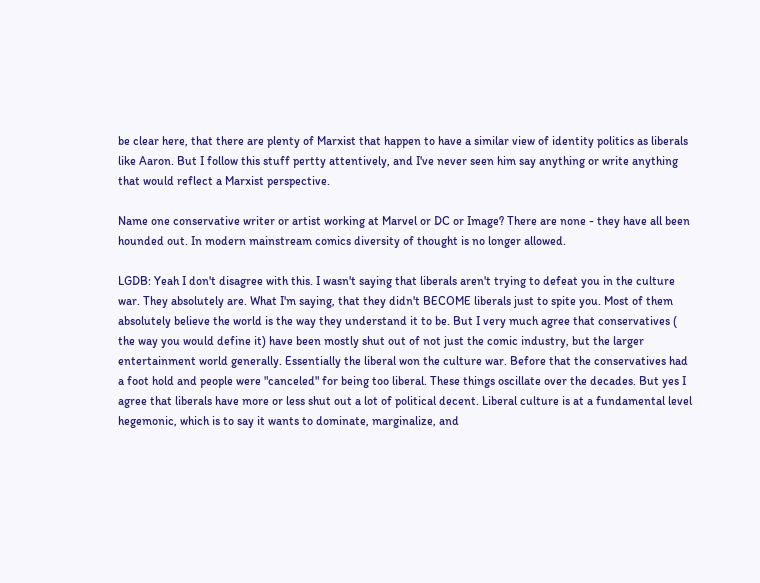be clear here, that there are plenty of Marxist that happen to have a similar view of identity politics as liberals like Aaron. But I follow this stuff pertty attentively, and I've never seen him say anything or write anything that would reflect a Marxist perspective.

Name one conservative writer or artist working at Marvel or DC or Image? There are none - they have all been hounded out. In modern mainstream comics diversity of thought is no longer allowed.

LGDB: Yeah I don't disagree with this. I wasn't saying that liberals aren't trying to defeat you in the culture war. They absolutely are. What I'm saying, that they didn't BECOME liberals just to spite you. Most of them absolutely believe the world is the way they understand it to be. But I very much agree that conservatives ( the way you would define it) have been mostly shut out of not just the comic industry, but the larger entertainment world generally. Essentially the liberal won the culture war. Before that the conservatives had a foot hold and people were "canceled" for being too liberal. These things oscillate over the decades. But yes I agree that liberals have more or less shut out a lot of political decent. Liberal culture is at a fundamental level hegemonic, which is to say it wants to dominate, marginalize, and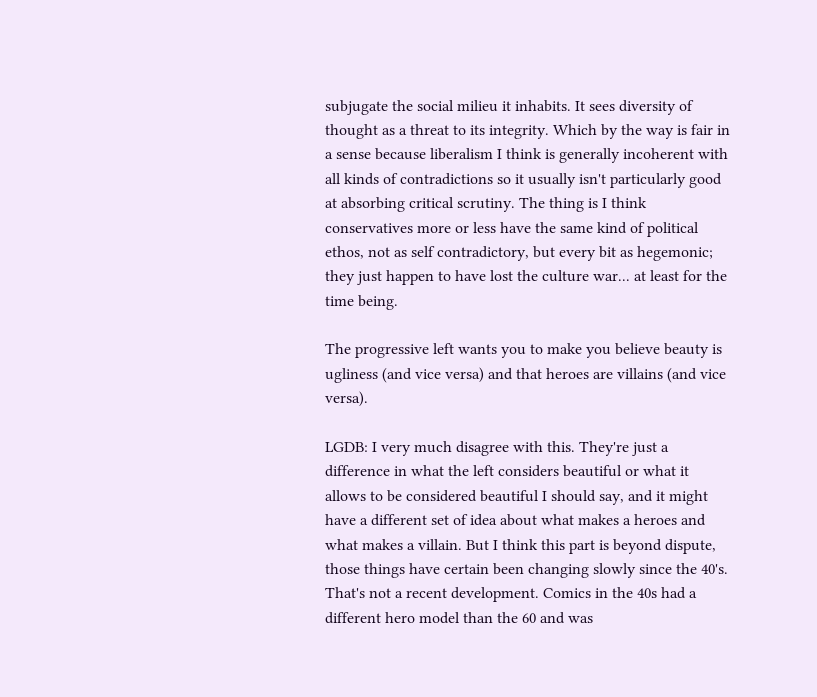subjugate the social milieu it inhabits. It sees diversity of thought as a threat to its integrity. Which by the way is fair in a sense because liberalism I think is generally incoherent with all kinds of contradictions so it usually isn't particularly good at absorbing critical scrutiny. The thing is I think conservatives more or less have the same kind of political ethos, not as self contradictory, but every bit as hegemonic; they just happen to have lost the culture war... at least for the time being.

The progressive left wants you to make you believe beauty is ugliness (and vice versa) and that heroes are villains (and vice versa).

LGDB: I very much disagree with this. They're just a difference in what the left considers beautiful or what it allows to be considered beautiful I should say, and it might have a different set of idea about what makes a heroes and what makes a villain. But I think this part is beyond dispute, those things have certain been changing slowly since the 40's. That's not a recent development. Comics in the 40s had a different hero model than the 60 and was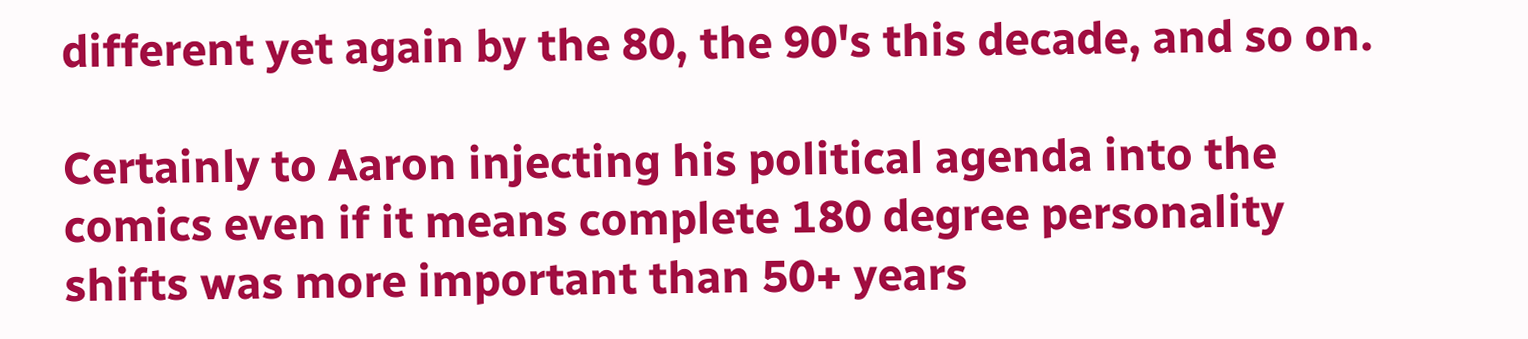different yet again by the 80, the 90's this decade, and so on.

Certainly to Aaron injecting his political agenda into the comics even if it means complete 180 degree personality shifts was more important than 50+ years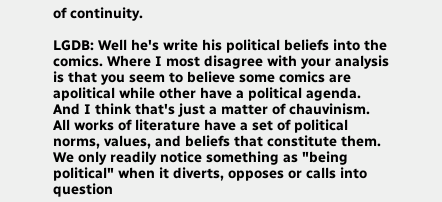of continuity.

LGDB: Well he's write his political beliefs into the comics. Where I most disagree with your analysis is that you seem to believe some comics are apolitical while other have a political agenda. And I think that's just a matter of chauvinism. All works of literature have a set of political norms, values, and beliefs that constitute them. We only readily notice something as "being political" when it diverts, opposes or calls into question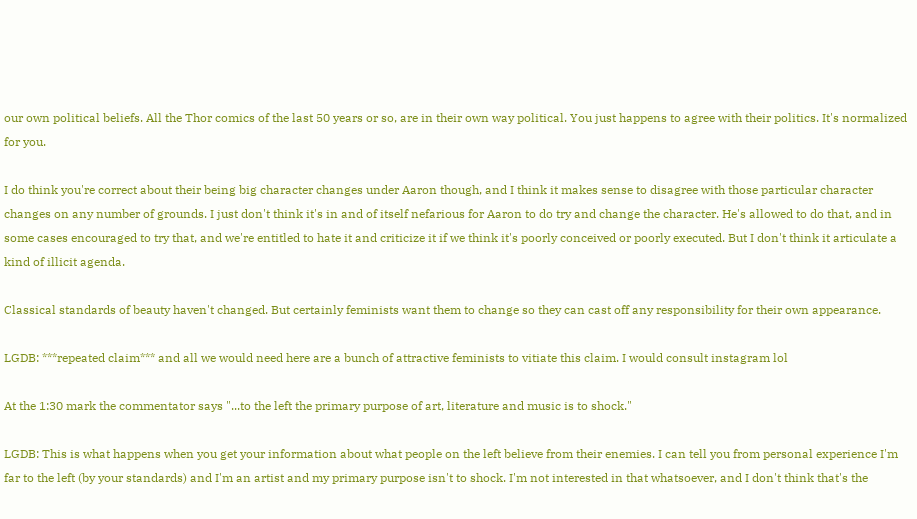our own political beliefs. All the Thor comics of the last 50 years or so, are in their own way political. You just happens to agree with their politics. It's normalized for you.

I do think you're correct about their being big character changes under Aaron though, and I think it makes sense to disagree with those particular character changes on any number of grounds. I just don't think it's in and of itself nefarious for Aaron to do try and change the character. He's allowed to do that, and in some cases encouraged to try that, and we're entitled to hate it and criticize it if we think it's poorly conceived or poorly executed. But I don't think it articulate a kind of illicit agenda.

Classical standards of beauty haven't changed. But certainly feminists want them to change so they can cast off any responsibility for their own appearance.

LGDB: ***repeated claim*** and all we would need here are a bunch of attractive feminists to vitiate this claim. I would consult instagram lol

At the 1:30 mark the commentator says "...to the left the primary purpose of art, literature and music is to shock."

LGDB: This is what happens when you get your information about what people on the left believe from their enemies. I can tell you from personal experience I'm far to the left (by your standards) and I'm an artist and my primary purpose isn't to shock. I'm not interested in that whatsoever, and I don't think that's the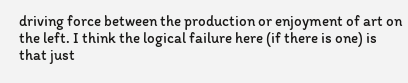driving force between the production or enjoyment of art on the left. I think the logical failure here (if there is one) is that just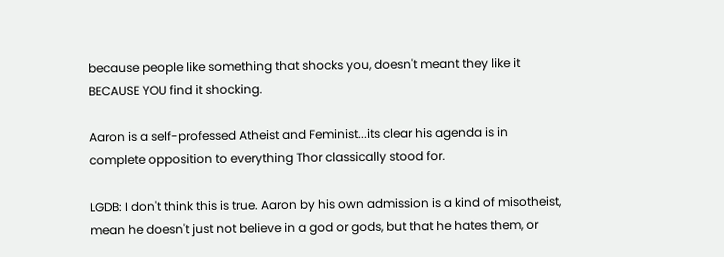because people like something that shocks you, doesn't meant they like it BECAUSE YOU find it shocking.

Aaron is a self-professed Atheist and Feminist...its clear his agenda is in complete opposition to everything Thor classically stood for.

LGDB: I don't think this is true. Aaron by his own admission is a kind of misotheist, mean he doesn't just not believe in a god or gods, but that he hates them, or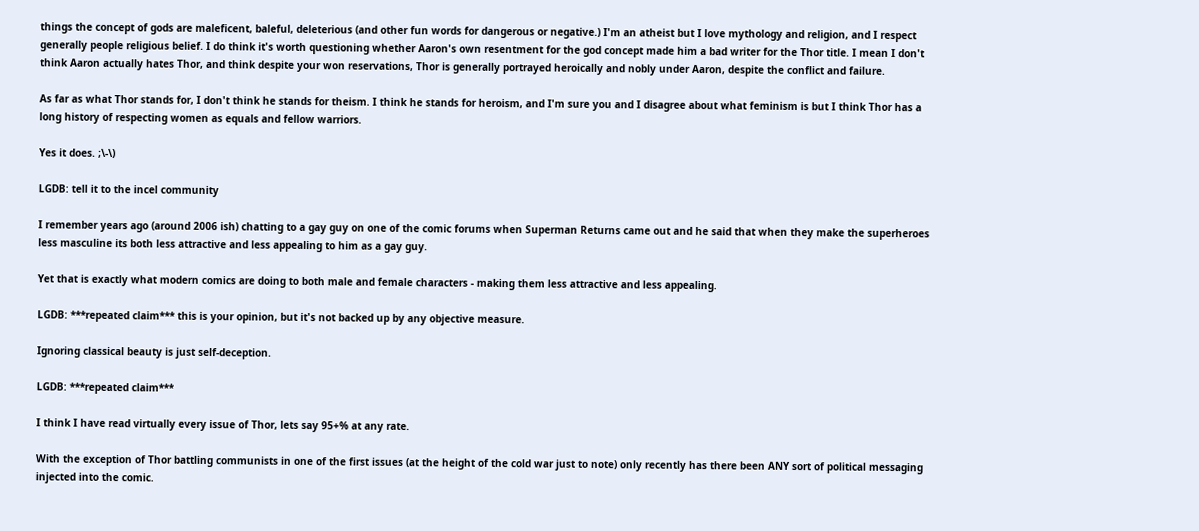things the concept of gods are maleficent, baleful, deleterious (and other fun words for dangerous or negative.) I'm an atheist but I love mythology and religion, and I respect generally people religious belief. I do think it's worth questioning whether Aaron's own resentment for the god concept made him a bad writer for the Thor title. I mean I don't think Aaron actually hates Thor, and think despite your won reservations, Thor is generally portrayed heroically and nobly under Aaron, despite the conflict and failure.

As far as what Thor stands for, I don't think he stands for theism. I think he stands for heroism, and I'm sure you and I disagree about what feminism is but I think Thor has a long history of respecting women as equals and fellow warriors.

Yes it does. ;\-\)

LGDB: tell it to the incel community

I remember years ago (around 2006 ish) chatting to a gay guy on one of the comic forums when Superman Returns came out and he said that when they make the superheroes less masculine its both less attractive and less appealing to him as a gay guy.

Yet that is exactly what modern comics are doing to both male and female characters - making them less attractive and less appealing.

LGDB: ***repeated claim*** this is your opinion, but it's not backed up by any objective measure.

Ignoring classical beauty is just self-deception.

LGDB: ***repeated claim***

I think I have read virtually every issue of Thor, lets say 95+% at any rate.

With the exception of Thor battling communists in one of the first issues (at the height of the cold war just to note) only recently has there been ANY sort of political messaging injected into the comic.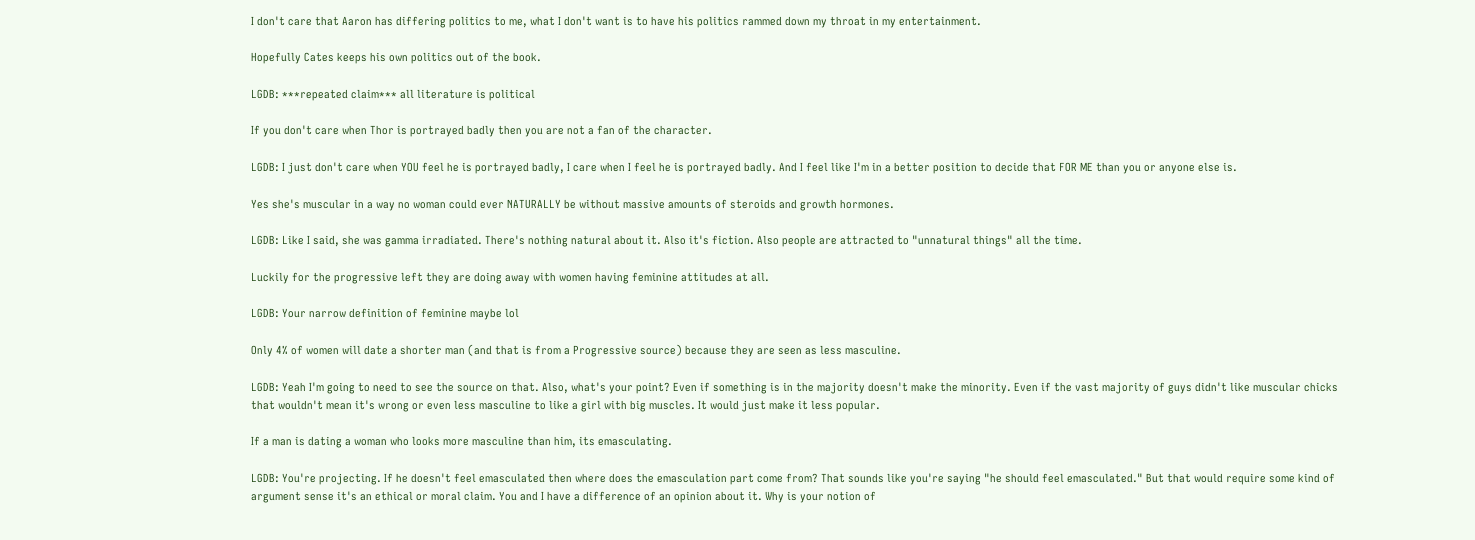I don't care that Aaron has differing politics to me, what I don't want is to have his politics rammed down my throat in my entertainment.

Hopefully Cates keeps his own politics out of the book.

LGDB: ***repeated claim*** all literature is political

If you don't care when Thor is portrayed badly then you are not a fan of the character.

LGDB: I just don't care when YOU feel he is portrayed badly, I care when I feel he is portrayed badly. And I feel like I'm in a better position to decide that FOR ME than you or anyone else is.

Yes she's muscular in a way no woman could ever NATURALLY be without massive amounts of steroids and growth hormones.

LGDB: Like I said, she was gamma irradiated. There's nothing natural about it. Also it's fiction. Also people are attracted to "unnatural things" all the time.

Luckily for the progressive left they are doing away with women having feminine attitudes at all.

LGDB: Your narrow definition of feminine maybe lol

Only 4% of women will date a shorter man (and that is from a Progressive source) because they are seen as less masculine.

LGDB: Yeah I'm going to need to see the source on that. Also, what's your point? Even if something is in the majority doesn't make the minority. Even if the vast majority of guys didn't like muscular chicks that wouldn't mean it's wrong or even less masculine to like a girl with big muscles. It would just make it less popular.

If a man is dating a woman who looks more masculine than him, its emasculating.

LGDB: You're projecting. If he doesn't feel emasculated then where does the emasculation part come from? That sounds like you're saying "he should feel emasculated." But that would require some kind of argument sense it's an ethical or moral claim. You and I have a difference of an opinion about it. Why is your notion of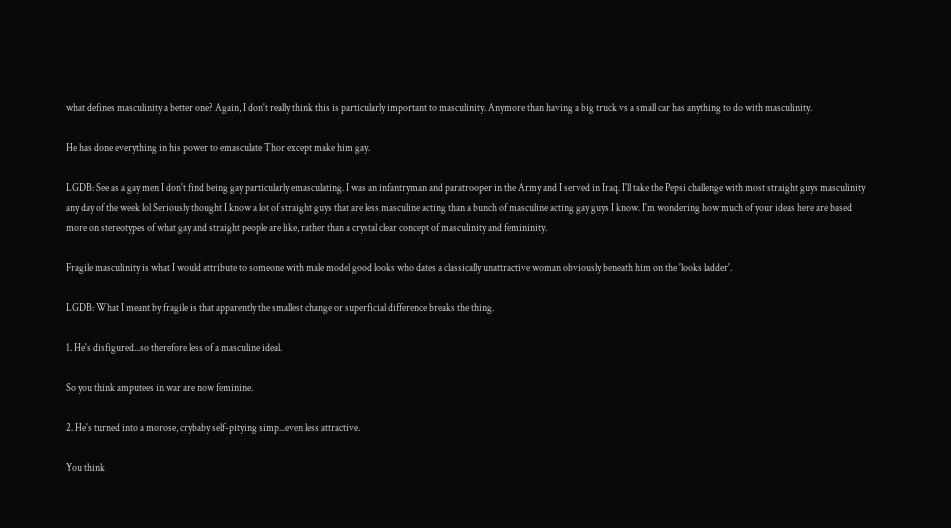what defines masculinity a better one? Again, I don't really think this is particularly important to masculinity. Anymore than having a big truck vs a small car has anything to do with masculinity.

He has done everything in his power to emasculate Thor except make him gay.

LGDB: See as a gay men I don't find being gay particularly emasculating. I was an infantryman and paratrooper in the Army and I served in Iraq. I'll take the Pepsi challenge with most straight guys masculinity any day of the week lol Seriously thought I know a lot of straight guys that are less masculine acting than a bunch of masculine acting gay guys I know. I'm wondering how much of your ideas here are based more on stereotypes of what gay and straight people are like, rather than a crystal clear concept of masculinity and femininity.

Fragile masculinity is what I would attribute to someone with male model good looks who dates a classically unattractive woman obviously beneath him on the 'looks ladder'.

LGDB: What I meant by fragile is that apparently the smallest change or superficial difference breaks the thing.

1. He's disfigured...so therefore less of a masculine ideal.

So you think amputees in war are now feminine.

2. He's turned into a morose, crybaby self-pitying simp...even less attractive.

You think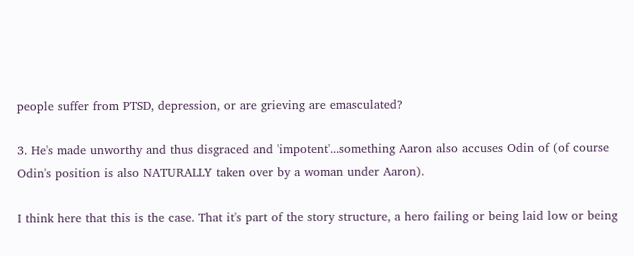people suffer from PTSD, depression, or are grieving are emasculated?

3. He's made unworthy and thus disgraced and 'impotent'...something Aaron also accuses Odin of (of course Odin's position is also NATURALLY taken over by a woman under Aaron).

I think here that this is the case. That it's part of the story structure, a hero failing or being laid low or being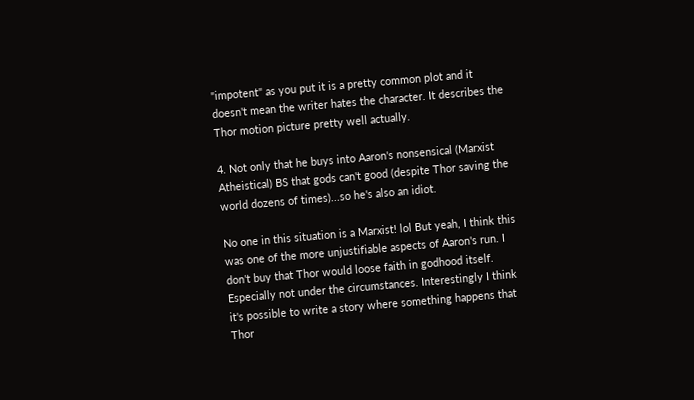"impotent" as you put it is a pretty common plot and it doesn't mean the writer hates the character. It describes the Thor motion picture pretty well actually.

4. Not only that he buys into Aaron's nonsensical (Marxist Atheistical) BS that gods can't good (despite Thor saving the world dozens of times)...so he's also an idiot.

No one in this situation is a Marxist! lol But yeah, I think this was one of the more unjustifiable aspects of Aaron's run. I don't buy that Thor would loose faith in godhood itself. Especially not under the circumstances. Interestingly I think it's possible to write a story where something happens that Thor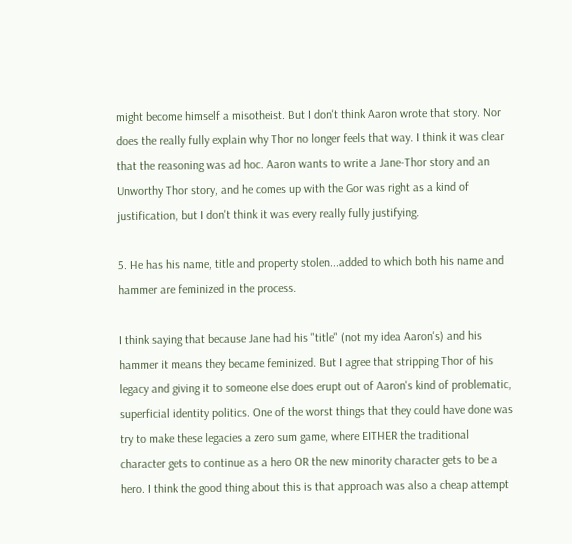might become himself a misotheist. But I don't think Aaron wrote that story. Nor does the really fully explain why Thor no longer feels that way. I think it was clear that the reasoning was ad hoc. Aaron wants to write a Jane-Thor story and an Unworthy Thor story, and he comes up with the Gor was right as a kind of justification, but I don't think it was every really fully justifying.

5. He has his name, title and property stolen...added to which both his name and hammer are feminized in the process.

I think saying that because Jane had his "title" (not my idea Aaron's) and his hammer it means they became feminized. But I agree that stripping Thor of his legacy and giving it to someone else does erupt out of Aaron's kind of problematic, superficial identity politics. One of the worst things that they could have done was try to make these legacies a zero sum game, where EITHER the traditional character gets to continue as a hero OR the new minority character gets to be a hero. I think the good thing about this is that approach was also a cheap attempt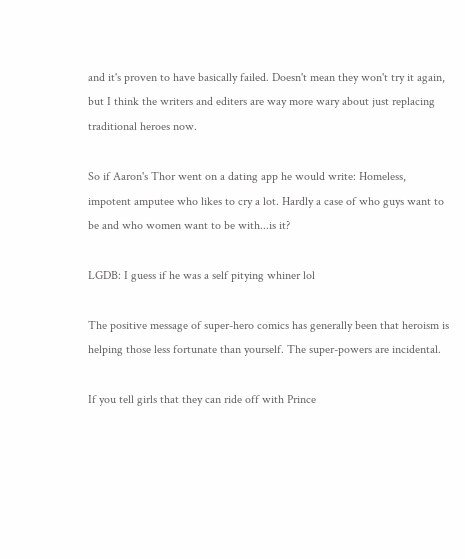and it's proven to have basically failed. Doesn't mean they won't try it again, but I think the writers and editers are way more wary about just replacing traditional heroes now.

So if Aaron's Thor went on a dating app he would write: Homeless, impotent amputee who likes to cry a lot. Hardly a case of who guys want to be and who women want to be with...is it?

LGDB: I guess if he was a self pitying whiner lol

The positive message of super-hero comics has generally been that heroism is helping those less fortunate than yourself. The super-powers are incidental.

If you tell girls that they can ride off with Prince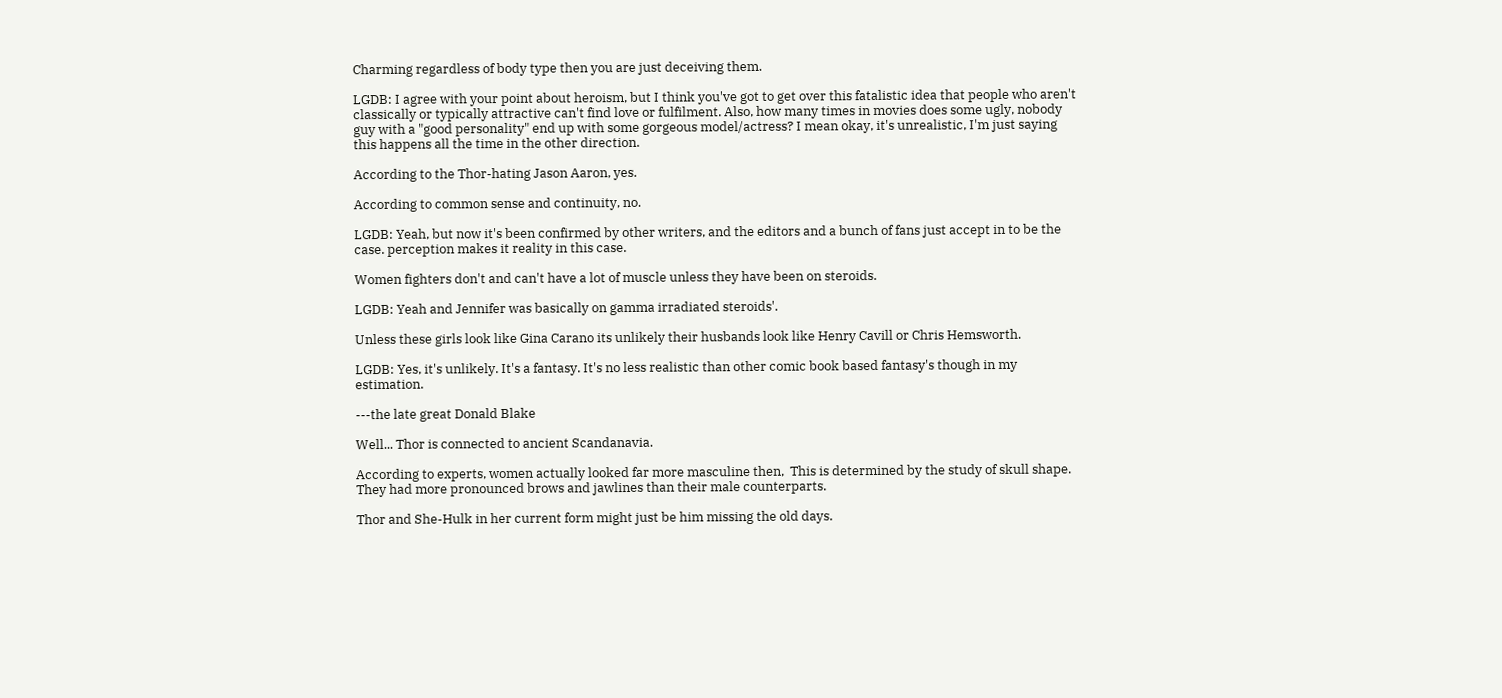Charming regardless of body type then you are just deceiving them.

LGDB: I agree with your point about heroism, but I think you've got to get over this fatalistic idea that people who aren't classically or typically attractive can't find love or fulfilment. Also, how many times in movies does some ugly, nobody guy with a "good personality" end up with some gorgeous model/actress? I mean okay, it's unrealistic, I'm just saying this happens all the time in the other direction.

According to the Thor-hating Jason Aaron, yes.

According to common sense and continuity, no.

LGDB: Yeah, but now it's been confirmed by other writers, and the editors and a bunch of fans just accept in to be the case. perception makes it reality in this case.

Women fighters don't and can't have a lot of muscle unless they have been on steroids.

LGDB: Yeah and Jennifer was basically on gamma irradiated steroids'.

Unless these girls look like Gina Carano its unlikely their husbands look like Henry Cavill or Chris Hemsworth.

LGDB: Yes, it's unlikely. It's a fantasy. It's no less realistic than other comic book based fantasy's though in my estimation.

---the late great Donald Blake

Well... Thor is connected to ancient Scandanavia.

According to experts, women actually looked far more masculine then,  This is determined by the study of skull shape.  They had more pronounced brows and jawlines than their male counterparts.

Thor and She-Hulk in her current form might just be him missing the old days.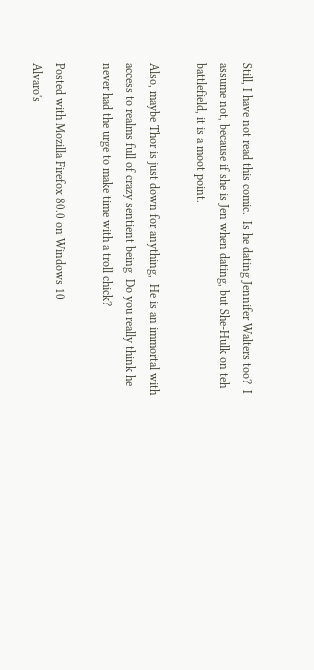Still, I have not read this comic.  Is he dating Jennifer Walters too?  I assume not, because if she is Jen when dating, but She-Hulk on teh battlefield, it is a moot point.

Also, maybe Thor is just down for anything,  He is an immortal with access to realms full of crazy sentient being  Do you really think he never had the urge to make time with a troll chick?

Posted with Mozilla Firefox 80.0 on Windows 10
Alvaro's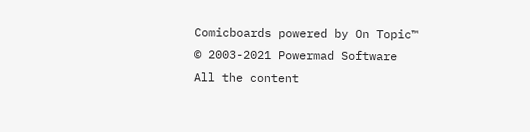Comicboards powered by On Topic™ © 2003-2021 Powermad Software
All the content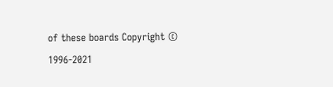of these boards Copyright © 1996-2021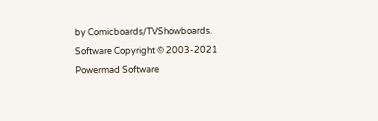by Comicboards/TVShowboards. Software Copyright © 2003-2021 Powermad Software